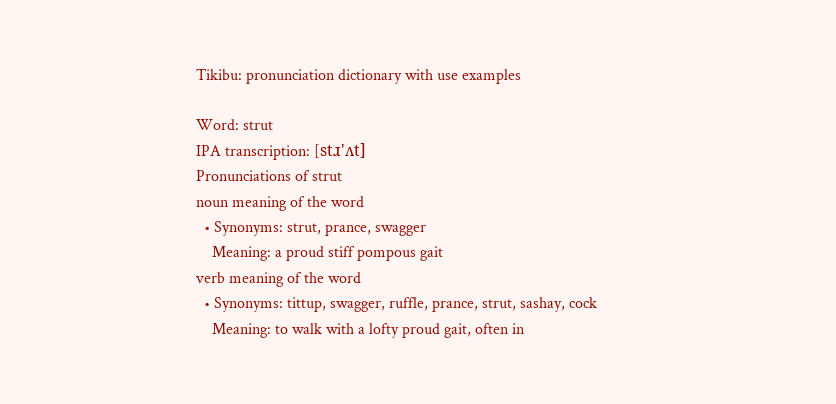Tikibu: pronunciation dictionary with use examples

Word: strut
IPA transcription: [stɹ'ʌt]
Pronunciations of strut
noun meaning of the word
  • Synonyms: strut, prance, swagger
    Meaning: a proud stiff pompous gait
verb meaning of the word
  • Synonyms: tittup, swagger, ruffle, prance, strut, sashay, cock
    Meaning: to walk with a lofty proud gait, often in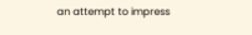an attempt to impress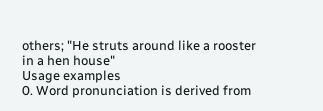others; "He struts around like a rooster in a hen house"
Usage examples
0. Word pronunciation is derived from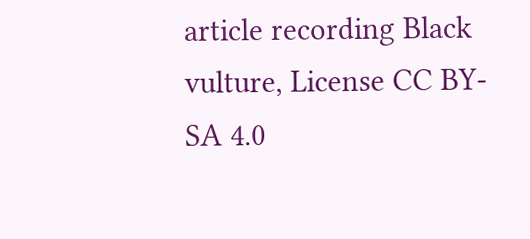article recording Black vulture, License CC BY-SA 4.0